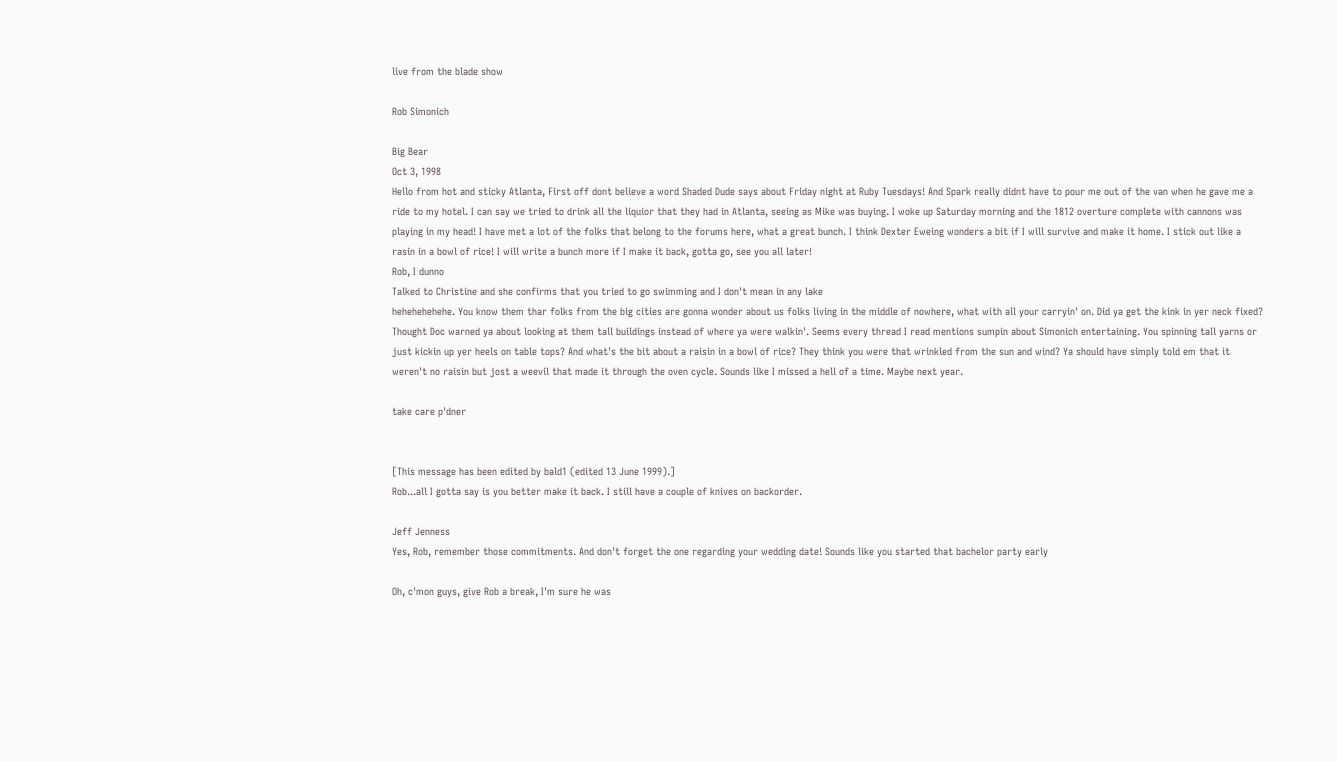live from the blade show

Rob Simonich

Big Bear
Oct 3, 1998
Hello from hot and sticky Atlanta, First off dont believe a word Shaded Dude says about Friday night at Ruby Tuesdays! And Spark really didnt have to pour me out of the van when he gave me a ride to my hotel. I can say we tried to drink all the liquior that they had in Atlanta, seeing as Mike was buying. I woke up Saturday morning and the 1812 overture complete with cannons was playing in my head! I have met a lot of the folks that belong to the forums here, what a great bunch. I think Dexter Eweing wonders a bit if I will survive and make it home. I stick out like a rasin in a bowl of rice! I will write a bunch more if I make it back, gotta go, see you all later!
Rob, I dunno
Talked to Christine and she confirms that you tried to go swimming and I don't mean in any lake
hehehehehehe. You know them thar folks from the big cities are gonna wonder about us folks living in the middle of nowhere, what with all your carryin' on. Did ya get the kink in yer neck fixed? Thought Doc warned ya about looking at them tall buildings instead of where ya were walkin'. Seems every thread I read mentions sumpin about Simonich entertaining. You spinning tall yarns or just kickin up yer heels on table tops? And what's the bit about a raisin in a bowl of rice? They think you were that wrinkled from the sun and wind? Ya should have simply told em that it weren't no raisin but jost a weevil that made it through the oven cycle. Sounds like I missed a hell of a time. Maybe next year.

take care p'dner


[This message has been edited by bald1 (edited 13 June 1999).]
Rob...all I gotta say is you better make it back. I still have a couple of knives on backorder.

Jeff Jenness
Yes, Rob, remember those commitments. And don't forget the one regarding your wedding date! Sounds like you started that bachelor party early

Oh, c'mon guys, give Rob a break, I'm sure he was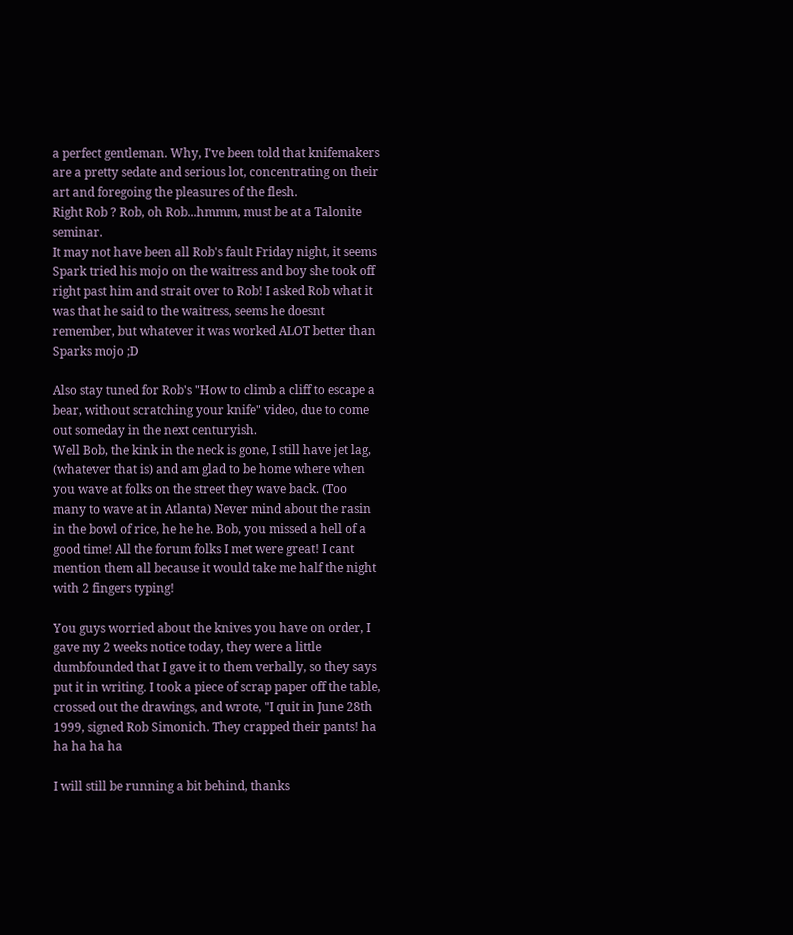a perfect gentleman. Why, I've been told that knifemakers are a pretty sedate and serious lot, concentrating on their art and foregoing the pleasures of the flesh.
Right Rob ? Rob, oh Rob...hmmm, must be at a Talonite seminar.
It may not have been all Rob's fault Friday night, it seems Spark tried his mojo on the waitress and boy she took off right past him and strait over to Rob! I asked Rob what it was that he said to the waitress, seems he doesnt remember, but whatever it was worked ALOT better than Sparks mojo ;D

Also stay tuned for Rob's "How to climb a cliff to escape a bear, without scratching your knife" video, due to come out someday in the next centuryish.
Well Bob, the kink in the neck is gone, I still have jet lag, (whatever that is) and am glad to be home where when you wave at folks on the street they wave back. (Too many to wave at in Atlanta) Never mind about the rasin in the bowl of rice, he he he. Bob, you missed a hell of a good time! All the forum folks I met were great! I cant mention them all because it would take me half the night with 2 fingers typing!

You guys worried about the knives you have on order, I gave my 2 weeks notice today, they were a little dumbfounded that I gave it to them verbally, so they says put it in writing. I took a piece of scrap paper off the table, crossed out the drawings, and wrote, "I quit in June 28th 1999, signed Rob Simonich. They crapped their pants! ha ha ha ha ha

I will still be running a bit behind, thanks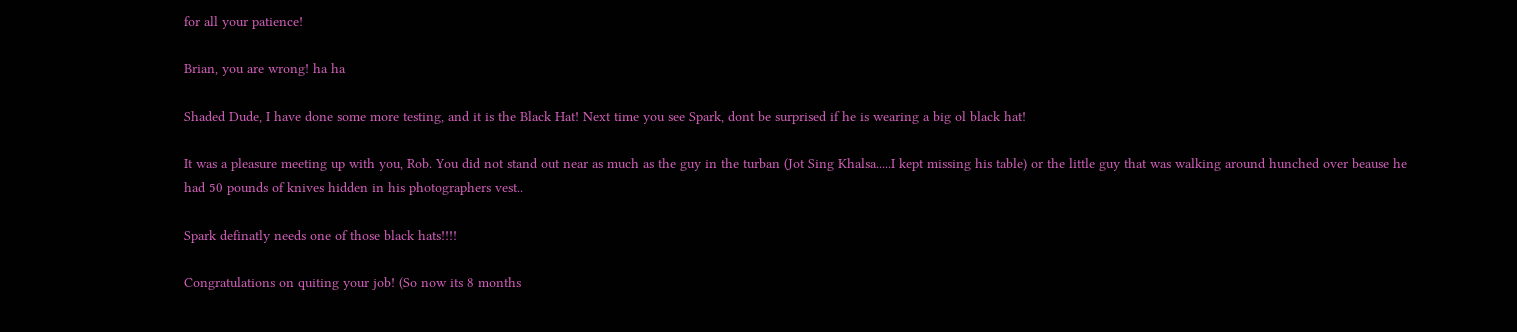for all your patience!

Brian, you are wrong! ha ha

Shaded Dude, I have done some more testing, and it is the Black Hat! Next time you see Spark, dont be surprised if he is wearing a big ol black hat!

It was a pleasure meeting up with you, Rob. You did not stand out near as much as the guy in the turban (Jot Sing Khalsa.....I kept missing his table) or the little guy that was walking around hunched over beause he had 50 pounds of knives hidden in his photographers vest..

Spark definatly needs one of those black hats!!!!

Congratulations on quiting your job! (So now its 8 months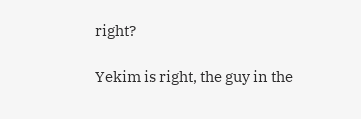right?

Yekim is right, the guy in the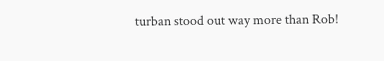turban stood out way more than Rob!